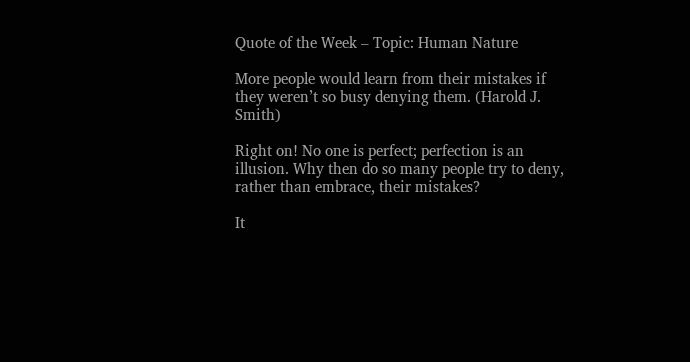Quote of the Week – Topic: Human Nature

More people would learn from their mistakes if they weren’t so busy denying them. (Harold J. Smith)

Right on! No one is perfect; perfection is an illusion. Why then do so many people try to deny, rather than embrace, their mistakes?

It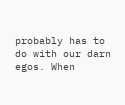probably has to do with our darn egos. When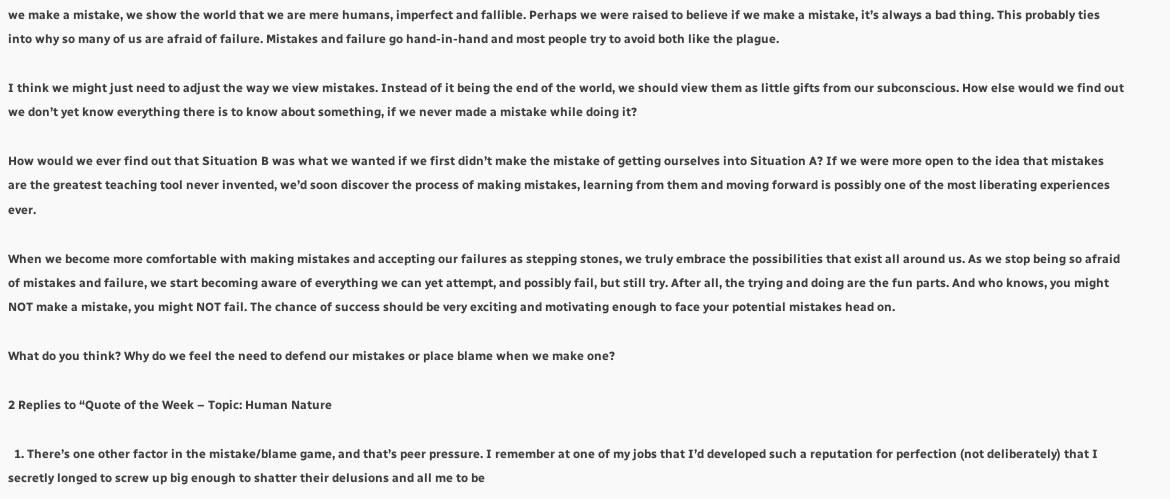we make a mistake, we show the world that we are mere humans, imperfect and fallible. Perhaps we were raised to believe if we make a mistake, it’s always a bad thing. This probably ties into why so many of us are afraid of failure. Mistakes and failure go hand-in-hand and most people try to avoid both like the plague.

I think we might just need to adjust the way we view mistakes. Instead of it being the end of the world, we should view them as little gifts from our subconscious. How else would we find out we don’t yet know everything there is to know about something, if we never made a mistake while doing it?

How would we ever find out that Situation B was what we wanted if we first didn’t make the mistake of getting ourselves into Situation A? If we were more open to the idea that mistakes are the greatest teaching tool never invented, we’d soon discover the process of making mistakes, learning from them and moving forward is possibly one of the most liberating experiences ever.

When we become more comfortable with making mistakes and accepting our failures as stepping stones, we truly embrace the possibilities that exist all around us. As we stop being so afraid of mistakes and failure, we start becoming aware of everything we can yet attempt, and possibly fail, but still try. After all, the trying and doing are the fun parts. And who knows, you might NOT make a mistake, you might NOT fail. The chance of success should be very exciting and motivating enough to face your potential mistakes head on.

What do you think? Why do we feel the need to defend our mistakes or place blame when we make one?

2 Replies to “Quote of the Week – Topic: Human Nature

  1. There’s one other factor in the mistake/blame game, and that’s peer pressure. I remember at one of my jobs that I’d developed such a reputation for perfection (not deliberately) that I secretly longed to screw up big enough to shatter their delusions and all me to be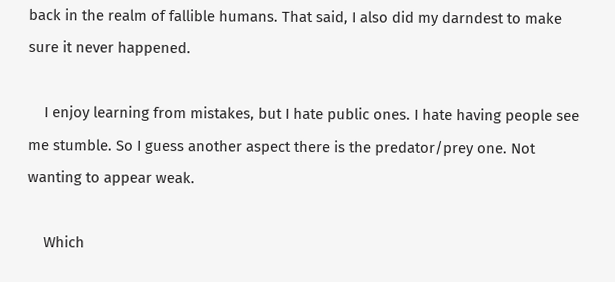back in the realm of fallible humans. That said, I also did my darndest to make sure it never happened.

    I enjoy learning from mistakes, but I hate public ones. I hate having people see me stumble. So I guess another aspect there is the predator/prey one. Not wanting to appear weak.

    Which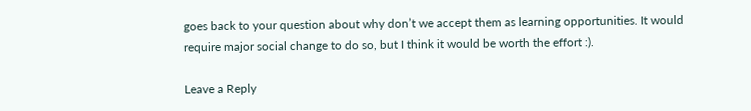goes back to your question about why don’t we accept them as learning opportunities. It would require major social change to do so, but I think it would be worth the effort :).

Leave a Reply